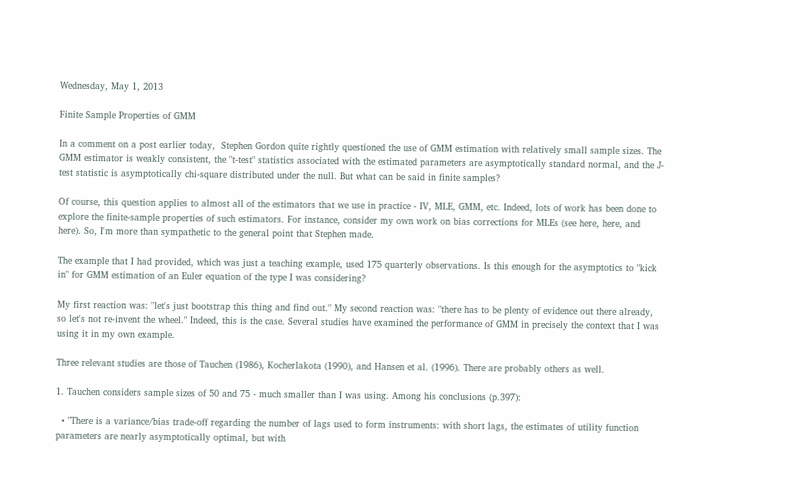Wednesday, May 1, 2013

Finite Sample Properties of GMM

In a comment on a post earlier today,  Stephen Gordon quite rightly questioned the use of GMM estimation with relatively small sample sizes. The GMM estimator is weakly consistent, the "t-test" statistics associated with the estimated parameters are asymptotically standard normal, and the J-test statistic is asymptotically chi-square distributed under the null. But what can be said in finite samples?

Of course, this question applies to almost all of the estimators that we use in practice - IV, MLE, GMM, etc. Indeed, lots of work has been done to explore the finite-sample properties of such estimators. For instance, consider my own work on bias corrections for MLEs (see here, here, and here). So, I'm more than sympathetic to the general point that Stephen made.

The example that I had provided, which was just a teaching example, used 175 quarterly observations. Is this enough for the asymptotics to "kick in" for GMM estimation of an Euler equation of the type I was considering?

My first reaction was: "let's just bootstrap this thing and find out." My second reaction was: "there has to be plenty of evidence out there already, so let's not re-invent the wheel." Indeed, this is the case. Several studies have examined the performance of GMM in precisely the context that I was using it in my own example.

Three relevant studies are those of Tauchen (1986), Kocherlakota (1990), and Hansen et al. (1996). There are probably others as well.

1. Tauchen considers sample sizes of 50 and 75 - much smaller than I was using. Among his conclusions (p.397):

  • "There is a variance/bias trade-off regarding the number of lags used to form instruments: with short lags, the estimates of utility function parameters are nearly asymptotically optimal, but with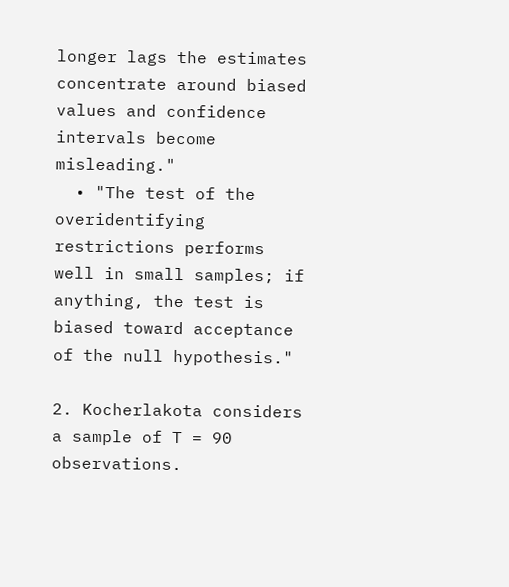longer lags the estimates concentrate around biased values and confidence intervals become misleading."
  • "The test of the overidentifying restrictions performs well in small samples; if anything, the test is biased toward acceptance of the null hypothesis."

2. Kocherlakota considers a sample of T = 90 observations.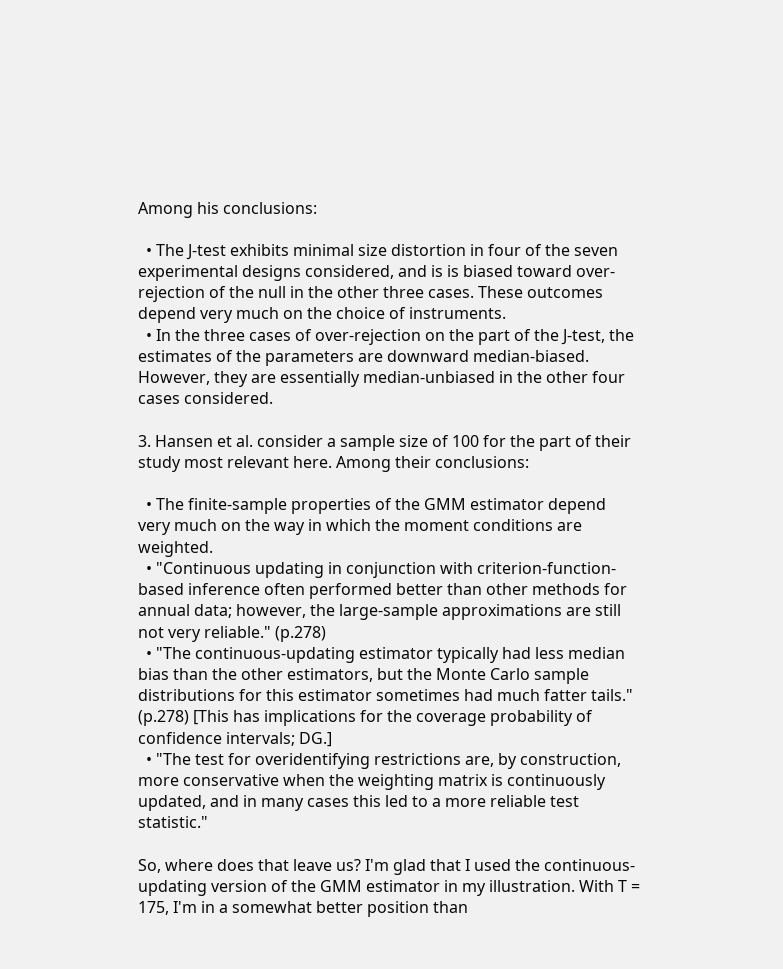Among his conclusions:

  • The J-test exhibits minimal size distortion in four of the seven experimental designs considered, and is is biased toward over-rejection of the null in the other three cases. These outcomes depend very much on the choice of instruments.
  • In the three cases of over-rejection on the part of the J-test, the estimates of the parameters are downward median-biased. However, they are essentially median-unbiased in the other four cases considered.

3. Hansen et al. consider a sample size of 100 for the part of their study most relevant here. Among their conclusions:

  • The finite-sample properties of the GMM estimator depend very much on the way in which the moment conditions are weighted.
  • "Continuous updating in conjunction with criterion-function-based inference often performed better than other methods for annual data; however, the large-sample approximations are still not very reliable." (p.278)
  • "The continuous-updating estimator typically had less median bias than the other estimators, but the Monte Carlo sample distributions for this estimator sometimes had much fatter tails." (p.278) [This has implications for the coverage probability of confidence intervals; DG.]
  • "The test for overidentifying restrictions are, by construction, more conservative when the weighting matrix is continuously updated, and in many cases this led to a more reliable test statistic."

So, where does that leave us? I'm glad that I used the continuous-updating version of the GMM estimator in my illustration. With T = 175, I'm in a somewhat better position than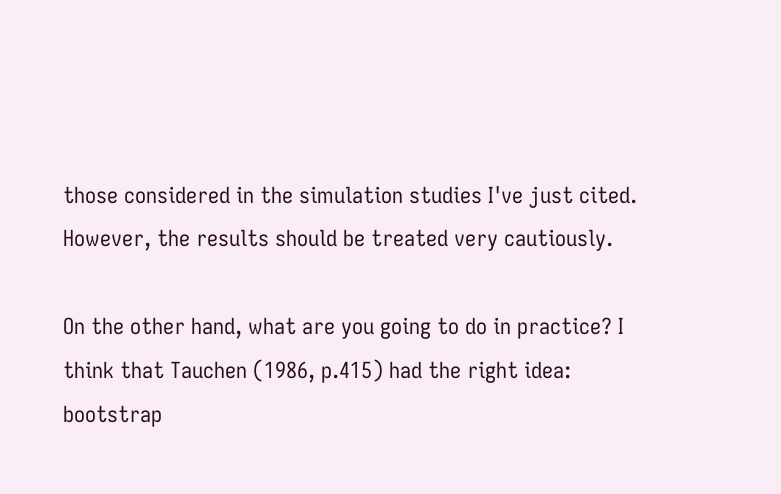those considered in the simulation studies I've just cited. However, the results should be treated very cautiously.

On the other hand, what are you going to do in practice? I think that Tauchen (1986, p.415) had the right idea: bootstrap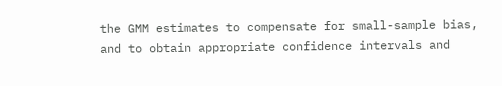the GMM estimates to compensate for small-sample bias, and to obtain appropriate confidence intervals and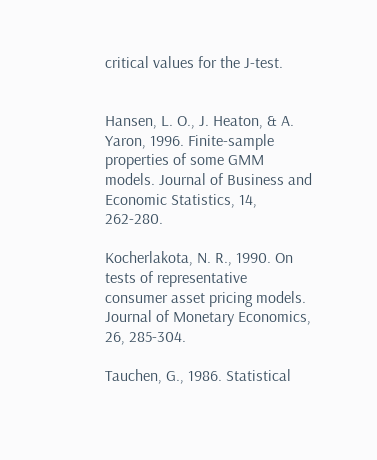critical values for the J-test.


Hansen, L. O., J. Heaton, & A. Yaron, 1996. Finite-sample properties of some GMM models. Journal of Business and Economic Statistics, 14, 262-280.

Kocherlakota, N. R., 1990. On tests of representative consumer asset pricing models. Journal of Monetary Economics, 26, 285-304.

Tauchen, G., 1986. Statistical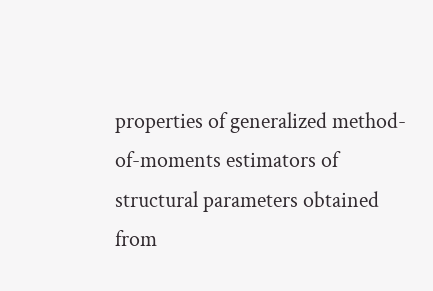properties of generalized method-of-moments estimators of structural parameters obtained from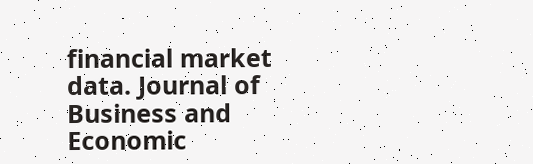financial market data. Journal of Business and Economic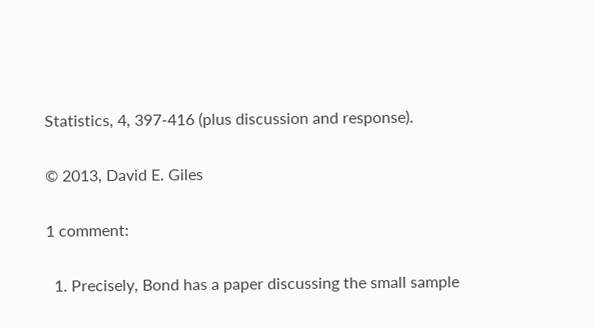Statistics, 4, 397-416 (plus discussion and response).

© 2013, David E. Giles

1 comment:

  1. Precisely, Bond has a paper discussing the small sample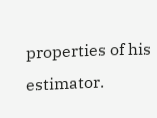properties of his estimator.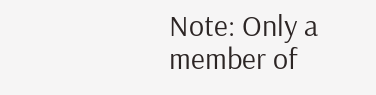Note: Only a member of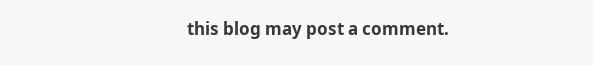this blog may post a comment.